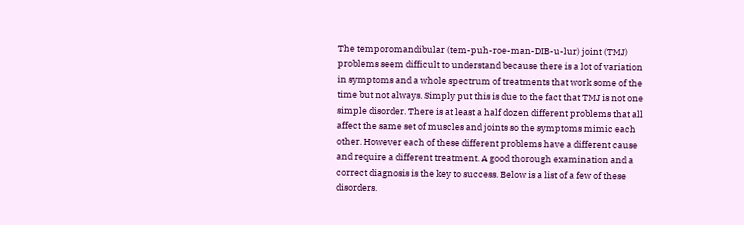The temporomandibular (tem-puh-roe-man-DIB-u-lur) joint (TMJ) problems seem difficult to understand because there is a lot of variation in symptoms and a whole spectrum of treatments that work some of the time but not always. Simply put this is due to the fact that TMJ is not one simple disorder. There is at least a half dozen different problems that all affect the same set of muscles and joints so the symptoms mimic each other. However each of these different problems have a different cause and require a different treatment. A good thorough examination and a correct diagnosis is the key to success. Below is a list of a few of these disorders.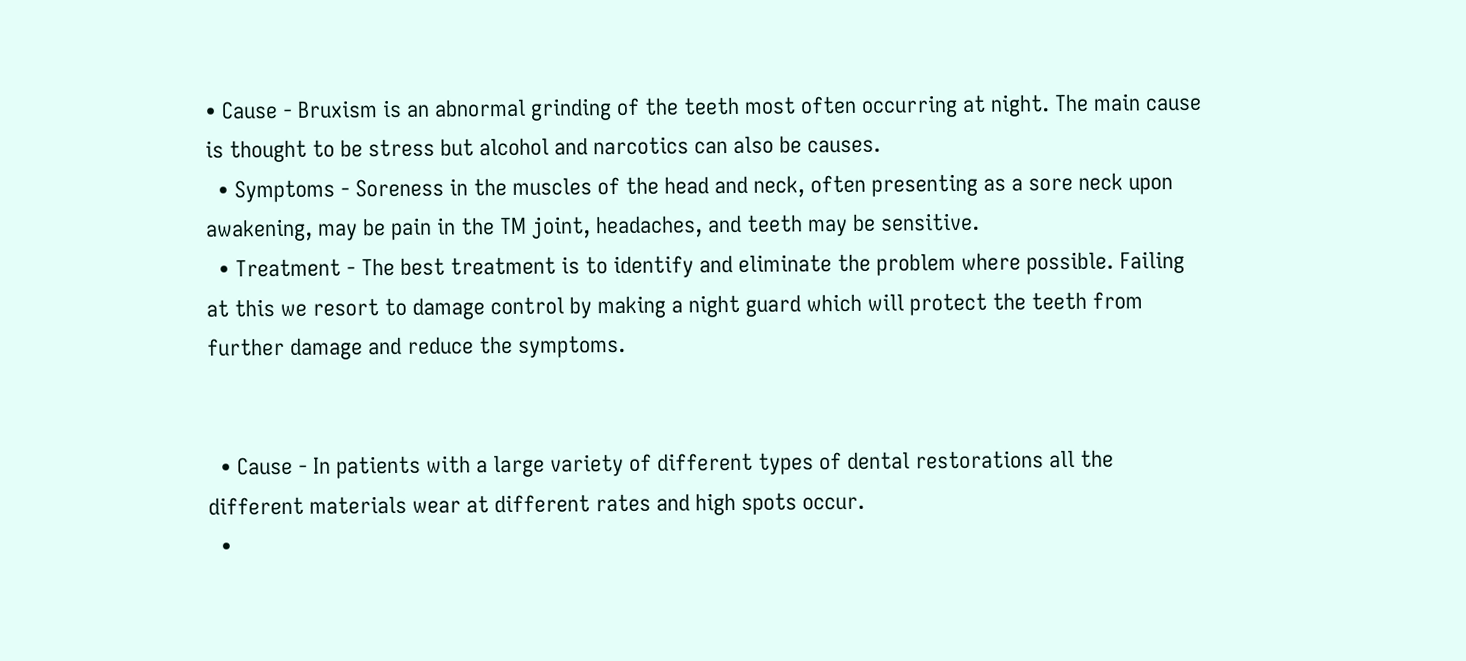• Cause - Bruxism is an abnormal grinding of the teeth most often occurring at night. The main cause is thought to be stress but alcohol and narcotics can also be causes.
  • Symptoms - Soreness in the muscles of the head and neck, often presenting as a sore neck upon awakening, may be pain in the TM joint, headaches, and teeth may be sensitive.
  • Treatment - The best treatment is to identify and eliminate the problem where possible. Failing at this we resort to damage control by making a night guard which will protect the teeth from further damage and reduce the symptoms.


  • Cause - In patients with a large variety of different types of dental restorations all the different materials wear at different rates and high spots occur.
  •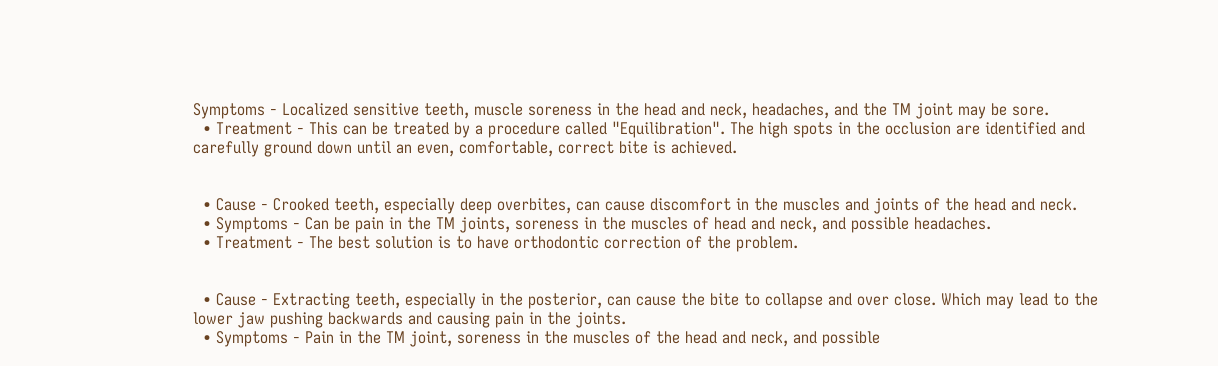Symptoms - Localized sensitive teeth, muscle soreness in the head and neck, headaches, and the TM joint may be sore.
  • Treatment - This can be treated by a procedure called "Equilibration". The high spots in the occlusion are identified and carefully ground down until an even, comfortable, correct bite is achieved.


  • Cause - Crooked teeth, especially deep overbites, can cause discomfort in the muscles and joints of the head and neck.
  • Symptoms - Can be pain in the TM joints, soreness in the muscles of head and neck, and possible headaches.
  • Treatment - The best solution is to have orthodontic correction of the problem.


  • Cause - Extracting teeth, especially in the posterior, can cause the bite to collapse and over close. Which may lead to the lower jaw pushing backwards and causing pain in the joints.
  • Symptoms - Pain in the TM joint, soreness in the muscles of the head and neck, and possible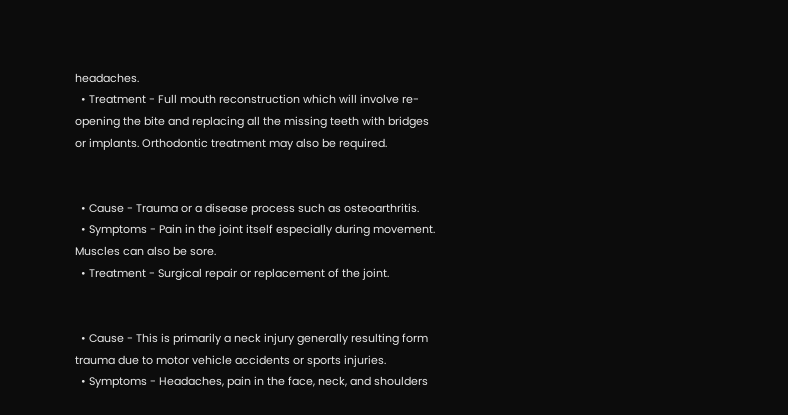headaches.
  • Treatment - Full mouth reconstruction which will involve re-opening the bite and replacing all the missing teeth with bridges or implants. Orthodontic treatment may also be required.


  • Cause - Trauma or a disease process such as osteoarthritis.
  • Symptoms - Pain in the joint itself especially during movement. Muscles can also be sore.
  • Treatment - Surgical repair or replacement of the joint.


  • Cause - This is primarily a neck injury generally resulting form trauma due to motor vehicle accidents or sports injuries.
  • Symptoms - Headaches, pain in the face, neck, and shoulders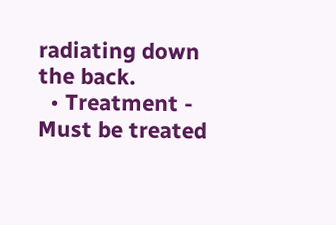radiating down the back.
  • Treatment - Must be treated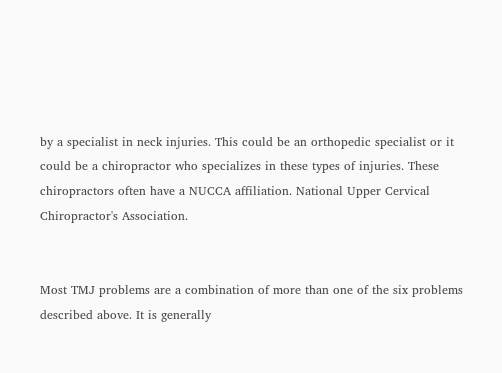by a specialist in neck injuries. This could be an orthopedic specialist or it could be a chiropractor who specializes in these types of injuries. These chiropractors often have a NUCCA affiliation. National Upper Cervical Chiropractor's Association.


Most TMJ problems are a combination of more than one of the six problems described above. It is generally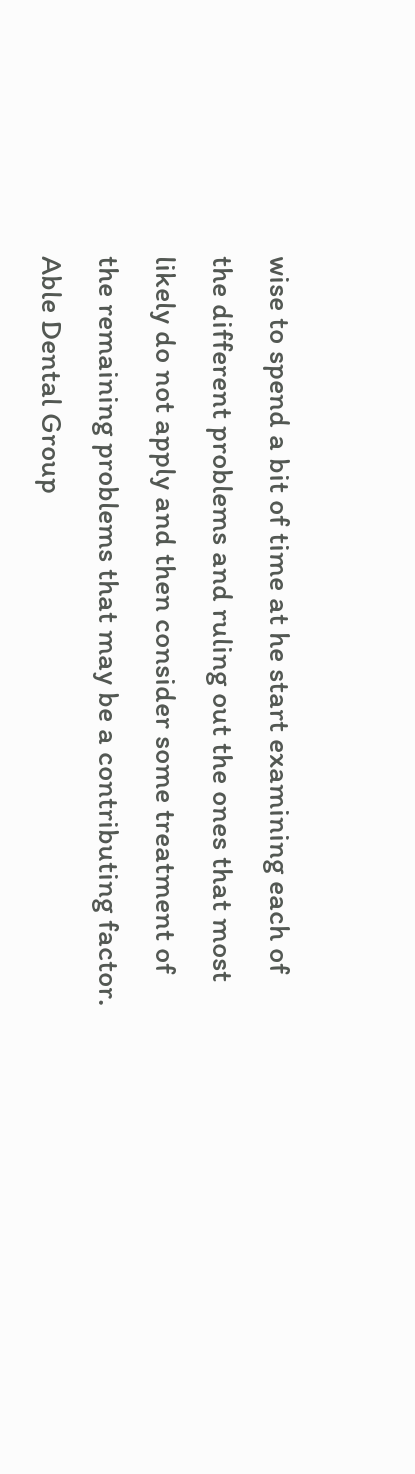wise to spend a bit of time at he start examining each of the different problems and ruling out the ones that most likely do not apply and then consider some treatment of the remaining problems that may be a contributing factor.  Able Dental Group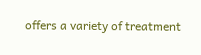offers a variety of treatment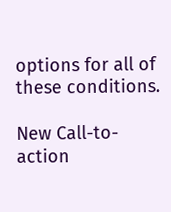options for all of these conditions.

New Call-to-action